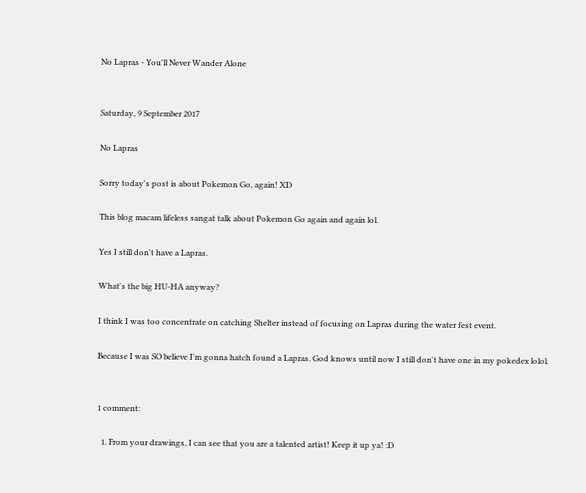No Lapras - You'll Never Wander Alone


Saturday, 9 September 2017

No Lapras

Sorry today's post is about Pokemon Go, again! XD

This blog macam lifeless sangat talk about Pokemon Go again and again lol.

Yes I still don't have a Lapras.

What's the big HU-HA anyway?

I think I was too concentrate on catching Shelter instead of focusing on Lapras during the water fest event.

Because I was SO believe I'm gonna hatch found a Lapras. God knows until now I still don't have one in my pokedex lolol.


1 comment:

  1. From your drawings, I can see that you are a talented artist! Keep it up ya! :D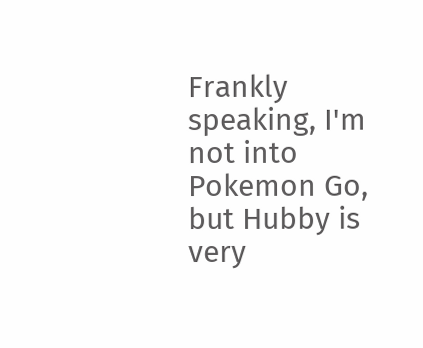Frankly speaking, I'm not into Pokemon Go, but Hubby is very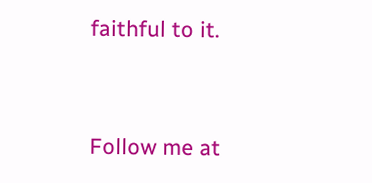faithful to it.


Follow me at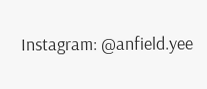Instagram: @anfield.yee